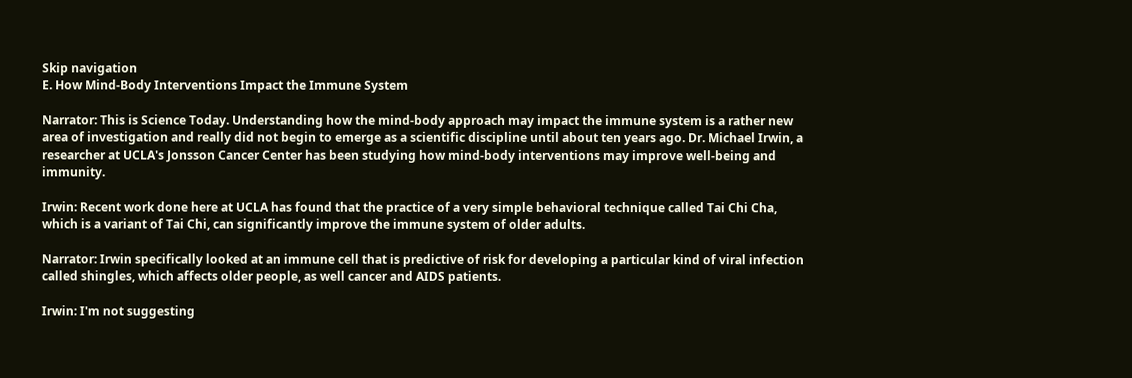Skip navigation
E. How Mind-Body Interventions Impact the Immune System

Narrator: This is Science Today. Understanding how the mind-body approach may impact the immune system is a rather new area of investigation and really did not begin to emerge as a scientific discipline until about ten years ago. Dr. Michael Irwin, a researcher at UCLA's Jonsson Cancer Center has been studying how mind-body interventions may improve well-being and immunity.

Irwin: Recent work done here at UCLA has found that the practice of a very simple behavioral technique called Tai Chi Cha, which is a variant of Tai Chi, can significantly improve the immune system of older adults.

Narrator: Irwin specifically looked at an immune cell that is predictive of risk for developing a particular kind of viral infection called shingles, which affects older people, as well cancer and AIDS patients.

Irwin: I'm not suggesting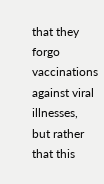that they forgo vaccinations against viral illnesses, but rather that this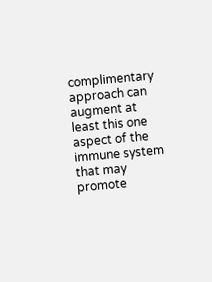complimentary approach can augment at least this one aspect of the immune system that may promote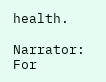health.

Narrator: For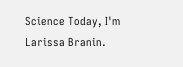Science Today, I'm Larissa Branin.